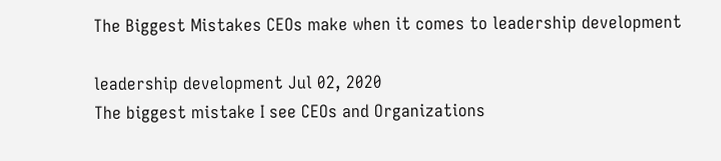The Biggest Mistakes CEOs make when it comes to leadership development

leadership development Jul 02, 2020
The biggest mistake I see CEOs and Organizations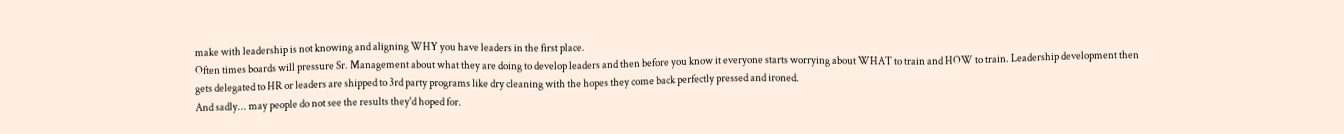make with leadership is not knowing and aligning WHY you have leaders in the first place.
Often times boards will pressure Sr. Management about what they are doing to develop leaders and then before you know it everyone starts worrying about WHAT to train and HOW to train. Leadership development then gets delegated to HR or leaders are shipped to 3rd party programs like dry cleaning with the hopes they come back perfectly pressed and ironed.
And sadly... may people do not see the results they'd hoped for.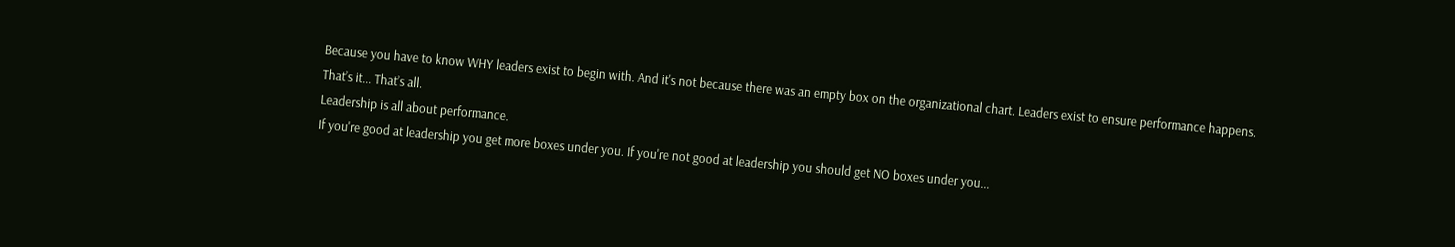Because you have to know WHY leaders exist to begin with. And it's not because there was an empty box on the organizational chart. Leaders exist to ensure performance happens.
That’s it... That’s all.
Leadership is all about performance.
If you're good at leadership you get more boxes under you. If you're not good at leadership you should get NO boxes under you...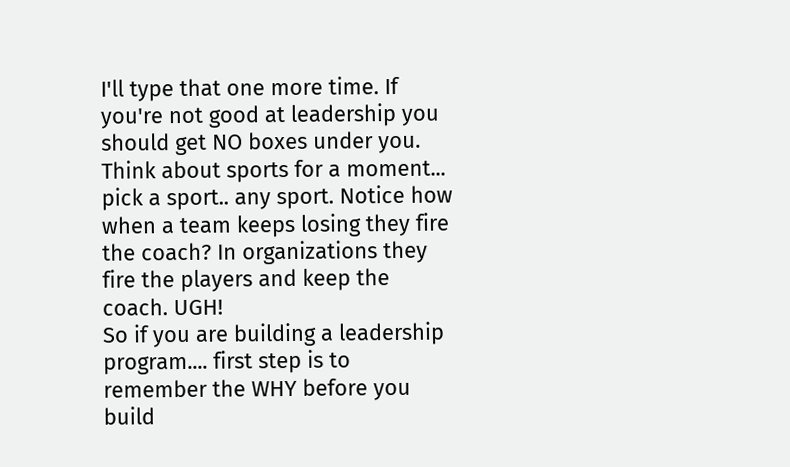I'll type that one more time. If you're not good at leadership you should get NO boxes under you.
Think about sports for a moment... pick a sport.. any sport. Notice how when a team keeps losing they fire the coach? In organizations they fire the players and keep the coach. UGH!
So if you are building a leadership program.... first step is to remember the WHY before you build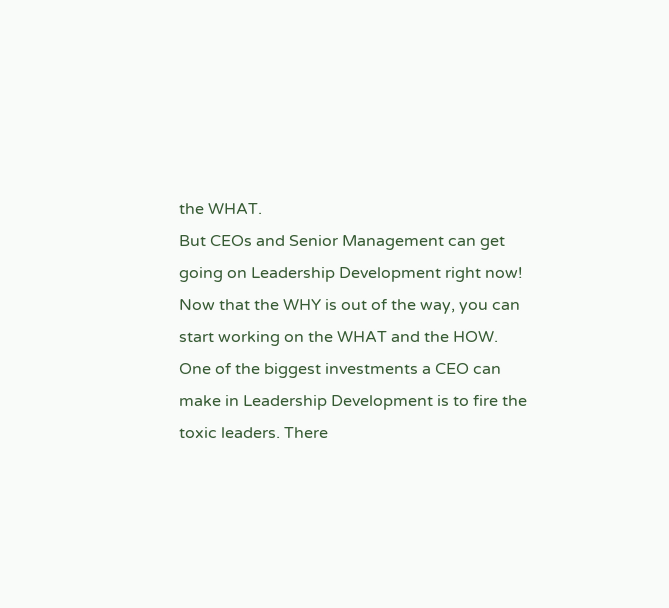the WHAT.
But CEOs and Senior Management can get going on Leadership Development right now!  Now that the WHY is out of the way, you can start working on the WHAT and the HOW.
One of the biggest investments a CEO can make in Leadership Development is to fire the toxic leaders. There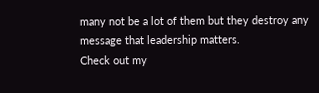many not be a lot of them but they destroy any message that leadership matters.
Check out my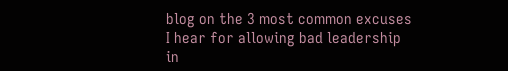blog on the 3 most common excuses I hear for allowing bad leadership in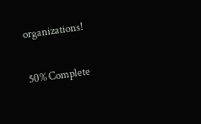organizations!

50% Complete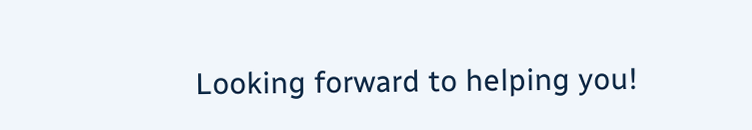Looking forward to helping you!